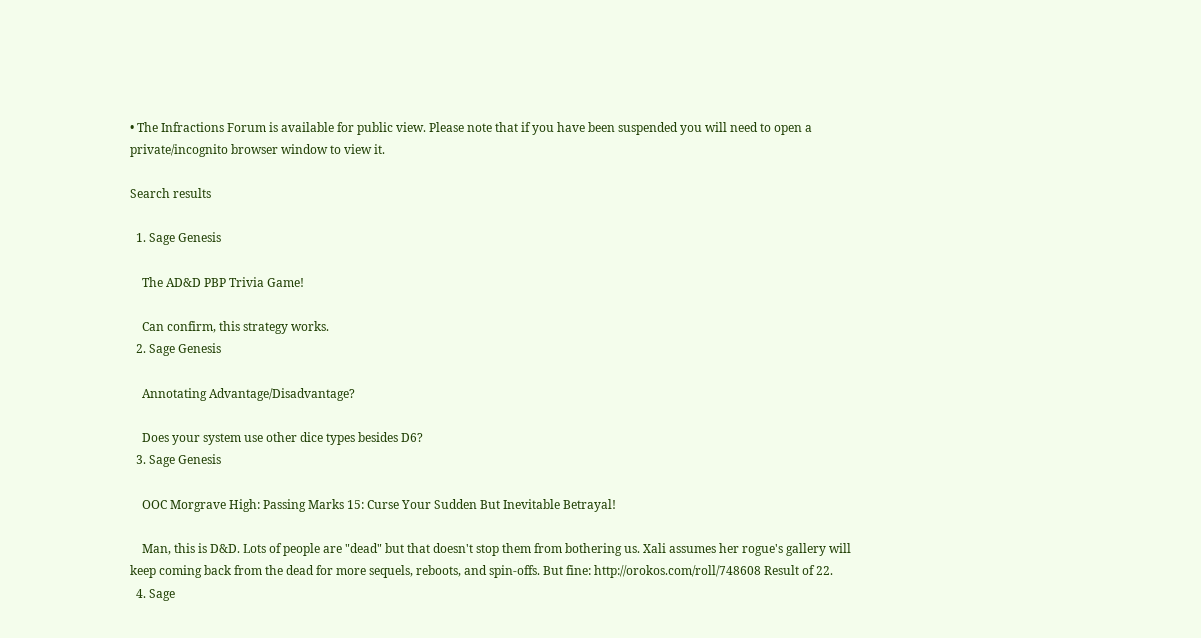• The Infractions Forum is available for public view. Please note that if you have been suspended you will need to open a private/incognito browser window to view it.

Search results

  1. Sage Genesis

    The AD&D PBP Trivia Game!

    Can confirm, this strategy works.
  2. Sage Genesis

    Annotating Advantage/Disadvantage?

    Does your system use other dice types besides D6?
  3. Sage Genesis

    OOC Morgrave High: Passing Marks 15: Curse Your Sudden But Inevitable Betrayal!

    Man, this is D&D. Lots of people are "dead" but that doesn't stop them from bothering us. Xali assumes her rogue's gallery will keep coming back from the dead for more sequels, reboots, and spin-offs. But fine: http://orokos.com/roll/748608 Result of 22.
  4. Sage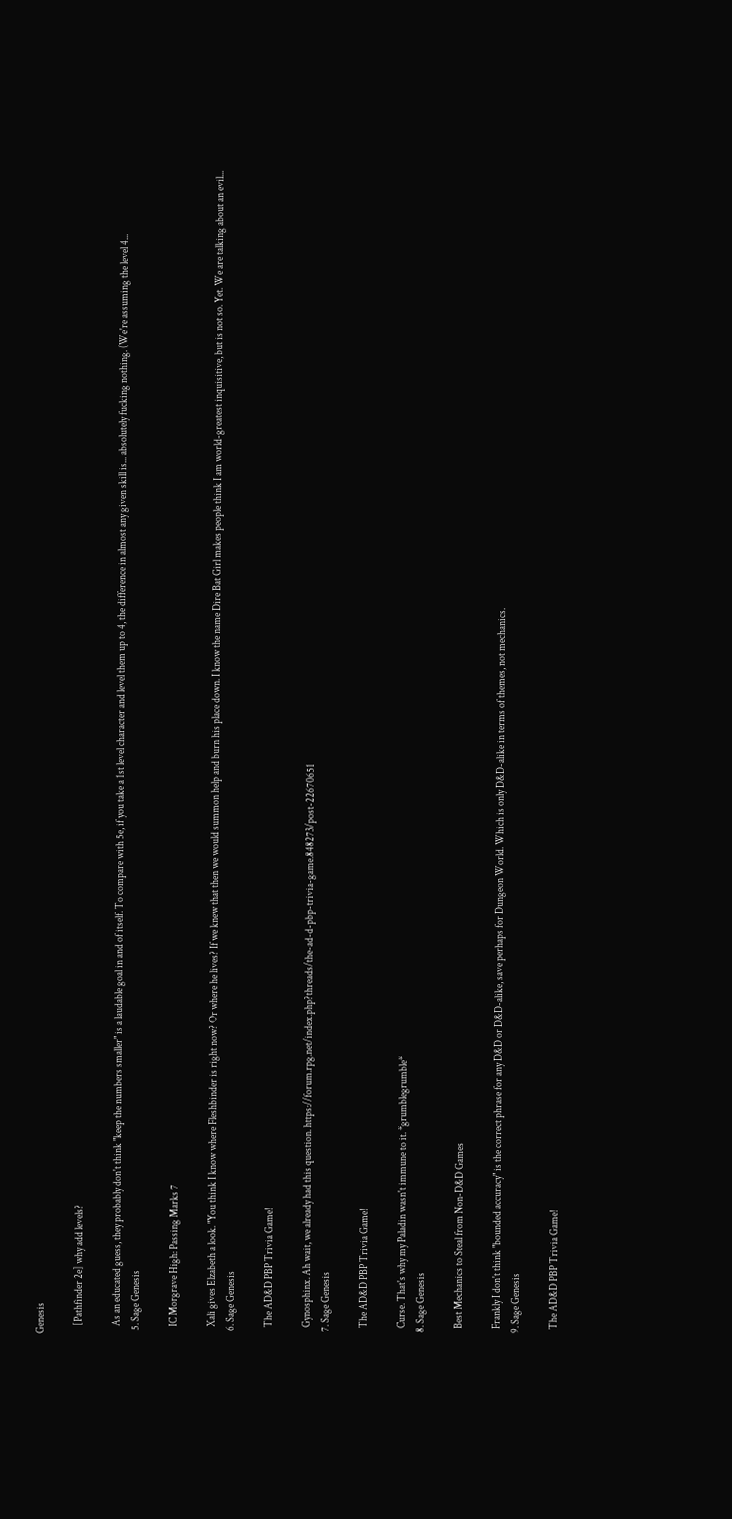Genesis

    [Pathfinder 2e] why add levels?

    As an educated guess, they probably don't think "keep the numbers smaller" is a laudable goal in and of itself. To compare with 5e, if you take a 1st level character and level them up to 4, the difference in almost any given skill is... absolutely fucking nothing. (We're assuming the level 4...
  5. Sage Genesis

    IC Morgrave High: Passing Marks 7

    Xali gives Elzabeth a look. "You think I know where Fleshbinder is right now? Or where he lives? If we knew that then we would summon help and burn his place down. I know the name Dire Bat Girl makes people think I am world-greatest inquisitive, but is not so. Yet. We are talking about an evil...
  6. Sage Genesis

    The AD&D PBP Trivia Game!

    Gynosphinx. Ah wait, we already had this question. https://forum.rpg.net/index.php?threads/the-ad-d-pbp-trivia-game.848273/post-22670651
  7. Sage Genesis

    The AD&D PBP Trivia Game!

    Curse. That's why my Paladin wasn't immune to it. *grumblegrumble*
  8. Sage Genesis

    Best Mechanics to Steal from Non-D&D Games

    Frankly I don't think "bounded accuracy" is the correct phrase for any D&D or D&D-alike, save perhaps for Dungeon World. Which is only D&D-alike in terms of themes, not mechanics.
  9. Sage Genesis

    The AD&D PBP Trivia Game!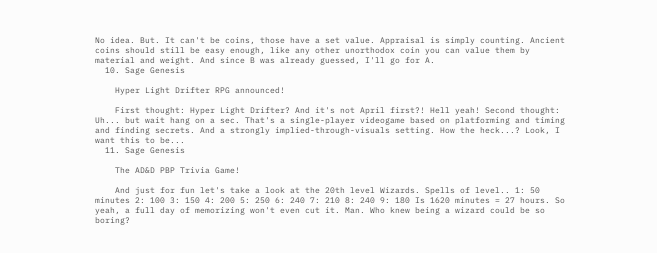No idea. But. It can't be coins, those have a set value. Appraisal is simply counting. Ancient coins should still be easy enough, like any other unorthodox coin you can value them by material and weight. And since B was already guessed, I'll go for A.
  10. Sage Genesis

    Hyper Light Drifter RPG announced!

    First thought: Hyper Light Drifter? And it's not April first?! Hell yeah! Second thought: Uh... but wait hang on a sec. That's a single-player videogame based on platforming and timing and finding secrets. And a strongly implied-through-visuals setting. How the heck...? Look, I want this to be...
  11. Sage Genesis

    The AD&D PBP Trivia Game!

    And just for fun let's take a look at the 20th level Wizards. Spells of level.. 1: 50 minutes 2: 100 3: 150 4: 200 5: 250 6: 240 7: 210 8: 240 9: 180 Is 1620 minutes = 27 hours. So yeah, a full day of memorizing won't even cut it. Man. Who knew being a wizard could be so boring?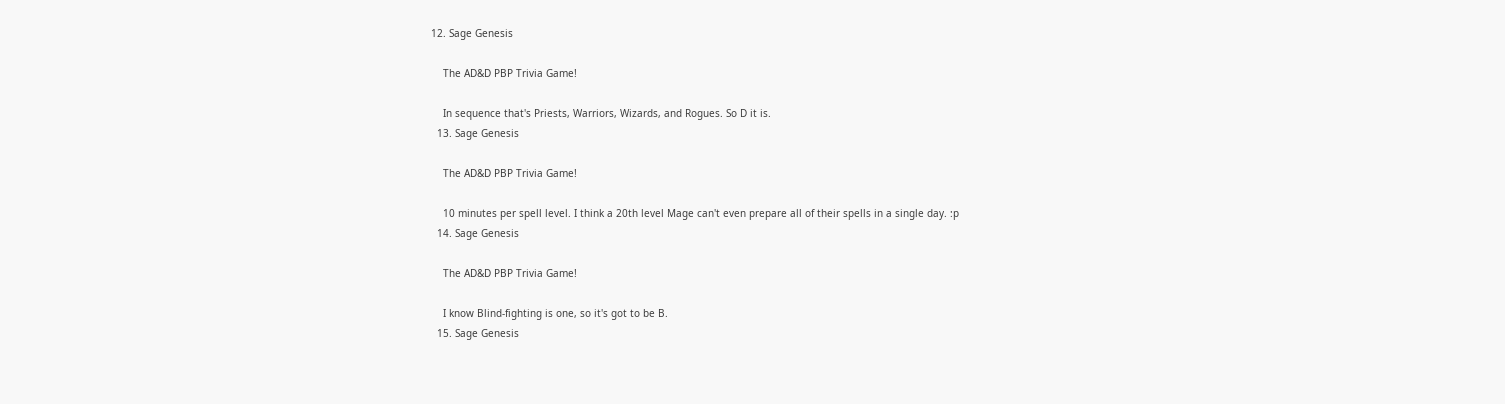12. Sage Genesis

    The AD&D PBP Trivia Game!

    In sequence that's Priests, Warriors, Wizards, and Rogues. So D it is.
  13. Sage Genesis

    The AD&D PBP Trivia Game!

    10 minutes per spell level. I think a 20th level Mage can't even prepare all of their spells in a single day. :p
  14. Sage Genesis

    The AD&D PBP Trivia Game!

    I know Blind-fighting is one, so it's got to be B.
  15. Sage Genesis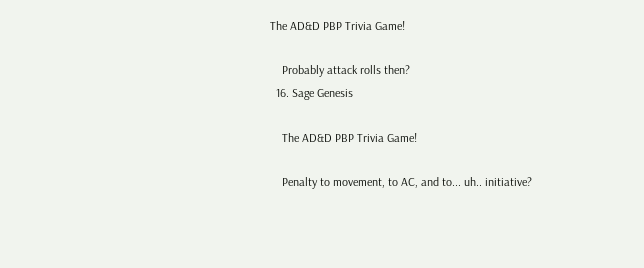The AD&D PBP Trivia Game!

    Probably attack rolls then?
  16. Sage Genesis

    The AD&D PBP Trivia Game!

    Penalty to movement, to AC, and to... uh.. initiative?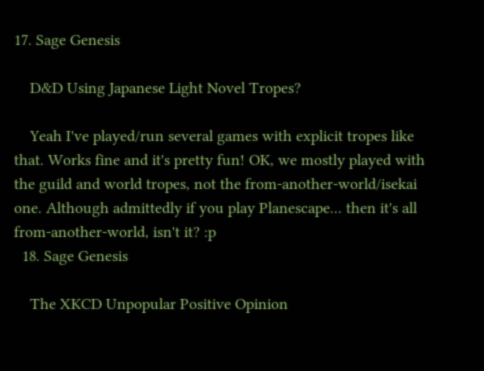17. Sage Genesis

    D&D Using Japanese Light Novel Tropes?

    Yeah I've played/run several games with explicit tropes like that. Works fine and it's pretty fun! OK, we mostly played with the guild and world tropes, not the from-another-world/isekai one. Although admittedly if you play Planescape... then it's all from-another-world, isn't it? :p
  18. Sage Genesis

    The XKCD Unpopular Positive Opinion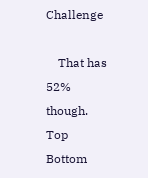Challenge

    That has 52% though.
Top Bottom